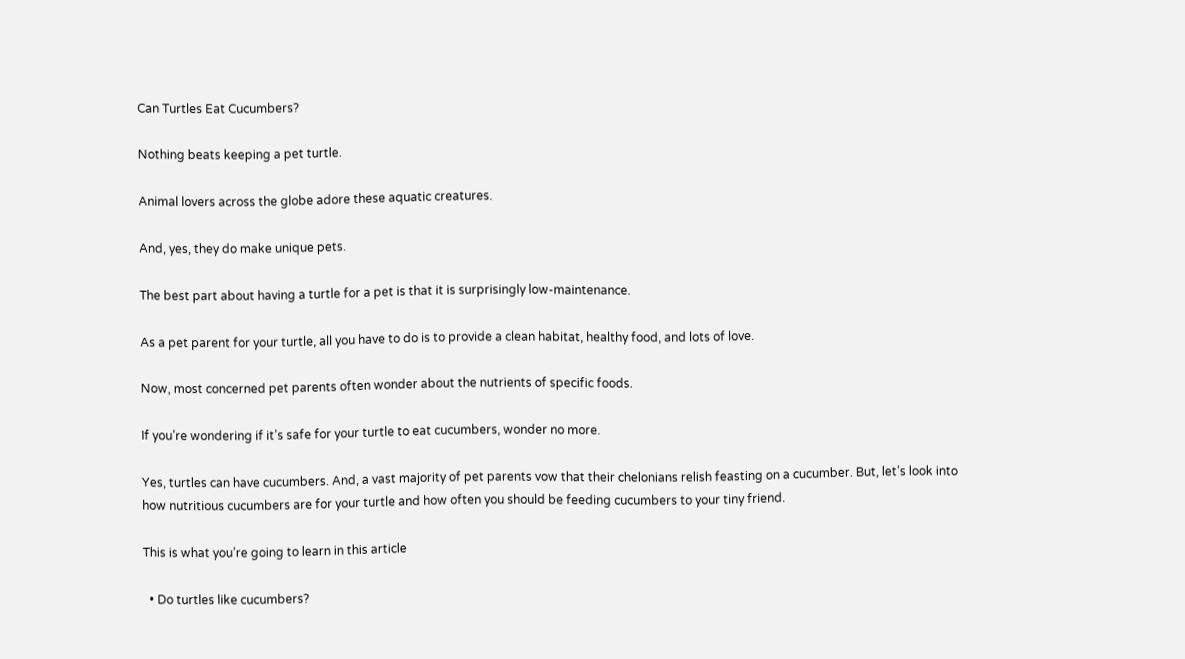Can Turtles Eat Cucumbers?

Nothing beats keeping a pet turtle.

Animal lovers across the globe adore these aquatic creatures.

And, yes, they do make unique pets.

The best part about having a turtle for a pet is that it is surprisingly low-maintenance.

As a pet parent for your turtle, all you have to do is to provide a clean habitat, healthy food, and lots of love.

Now, most concerned pet parents often wonder about the nutrients of specific foods.

If you’re wondering if it’s safe for your turtle to eat cucumbers, wonder no more.

Yes, turtles can have cucumbers. And, a vast majority of pet parents vow that their chelonians relish feasting on a cucumber. But, let’s look into how nutritious cucumbers are for your turtle and how often you should be feeding cucumbers to your tiny friend.

This is what you’re going to learn in this article

  • Do turtles like cucumbers?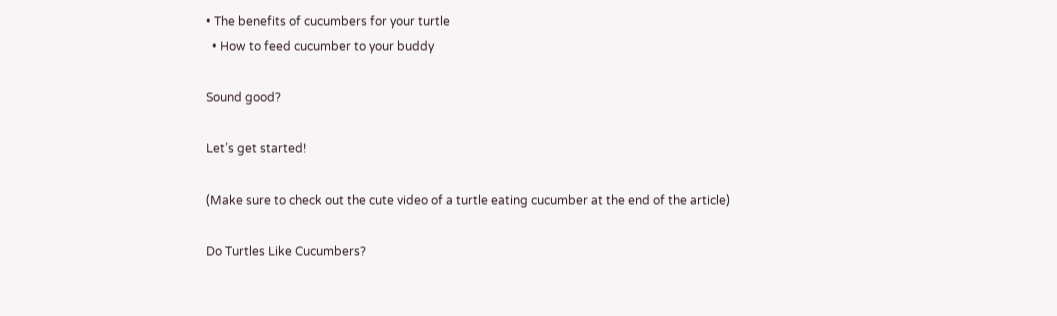• The benefits of cucumbers for your turtle
  • How to feed cucumber to your buddy

Sound good?

Let’s get started!

(Make sure to check out the cute video of a turtle eating cucumber at the end of the article)

Do Turtles Like Cucumbers?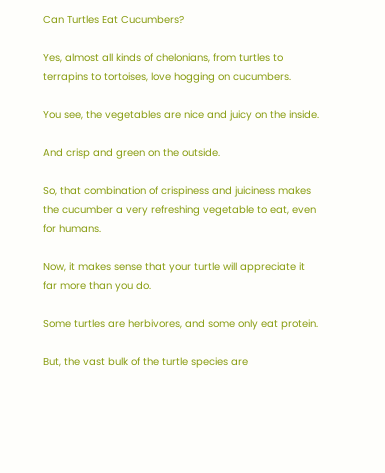Can Turtles Eat Cucumbers?

Yes, almost all kinds of chelonians, from turtles to terrapins to tortoises, love hogging on cucumbers.

You see, the vegetables are nice and juicy on the inside.

And crisp and green on the outside.

So, that combination of crispiness and juiciness makes the cucumber a very refreshing vegetable to eat, even for humans.

Now, it makes sense that your turtle will appreciate it far more than you do.

Some turtles are herbivores, and some only eat protein.

But, the vast bulk of the turtle species are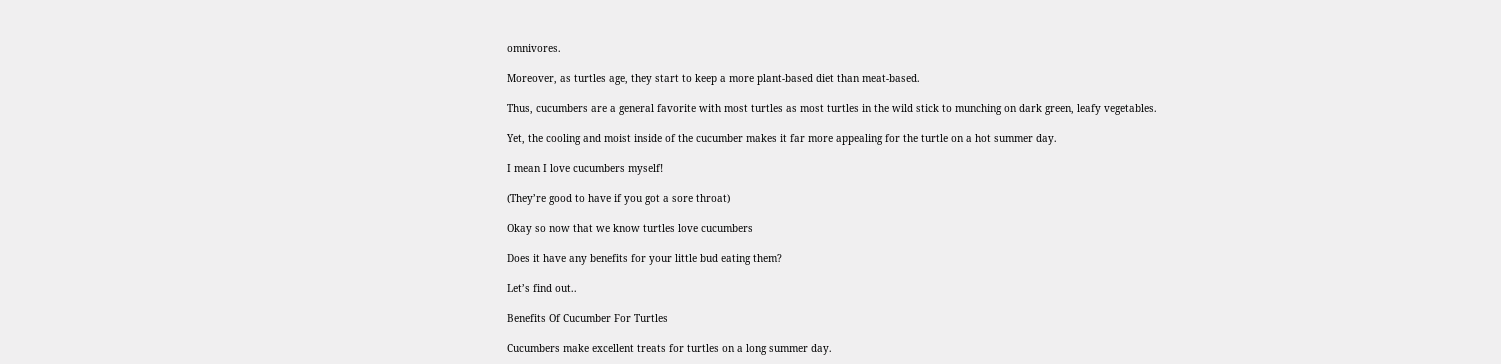omnivores.

Moreover, as turtles age, they start to keep a more plant-based diet than meat-based.

Thus, cucumbers are a general favorite with most turtles as most turtles in the wild stick to munching on dark green, leafy vegetables.

Yet, the cooling and moist inside of the cucumber makes it far more appealing for the turtle on a hot summer day.

I mean I love cucumbers myself!

(They’re good to have if you got a sore throat)

Okay so now that we know turtles love cucumbers

Does it have any benefits for your little bud eating them?

Let’s find out..

Benefits Of Cucumber For Turtles

Cucumbers make excellent treats for turtles on a long summer day.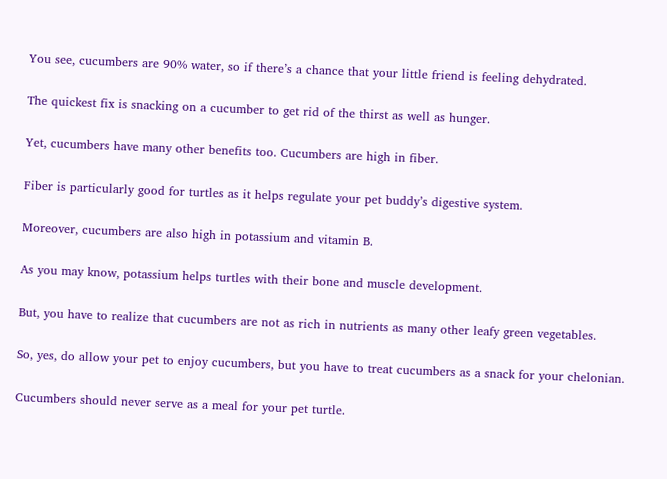You see, cucumbers are 90% water, so if there’s a chance that your little friend is feeling dehydrated.

The quickest fix is snacking on a cucumber to get rid of the thirst as well as hunger.

Yet, cucumbers have many other benefits too. Cucumbers are high in fiber.

Fiber is particularly good for turtles as it helps regulate your pet buddy’s digestive system.

Moreover, cucumbers are also high in potassium and vitamin B.

As you may know, potassium helps turtles with their bone and muscle development.

But, you have to realize that cucumbers are not as rich in nutrients as many other leafy green vegetables.

So, yes, do allow your pet to enjoy cucumbers, but you have to treat cucumbers as a snack for your chelonian.

Cucumbers should never serve as a meal for your pet turtle.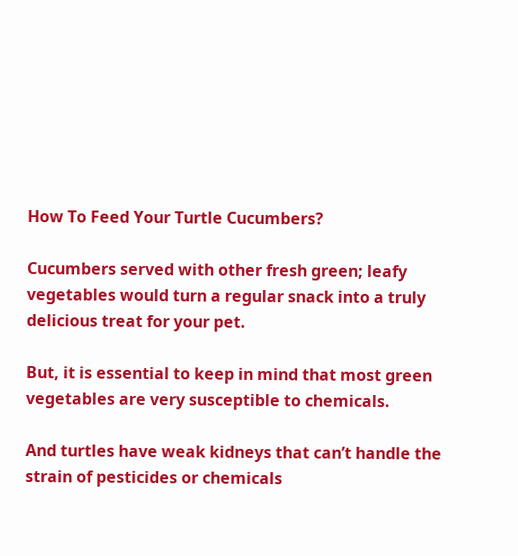How To Feed Your Turtle Cucumbers?

Cucumbers served with other fresh green; leafy vegetables would turn a regular snack into a truly delicious treat for your pet.

But, it is essential to keep in mind that most green vegetables are very susceptible to chemicals.

And turtles have weak kidneys that can’t handle the strain of pesticides or chemicals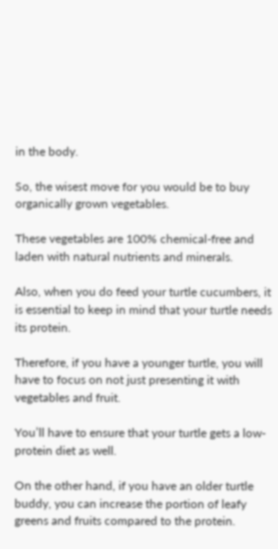in the body.

So, the wisest move for you would be to buy organically grown vegetables.

These vegetables are 100% chemical-free and laden with natural nutrients and minerals.

Also, when you do feed your turtle cucumbers, it is essential to keep in mind that your turtle needs its protein.

Therefore, if you have a younger turtle, you will have to focus on not just presenting it with vegetables and fruit.

You’ll have to ensure that your turtle gets a low-protein diet as well.

On the other hand, if you have an older turtle buddy, you can increase the portion of leafy greens and fruits compared to the protein.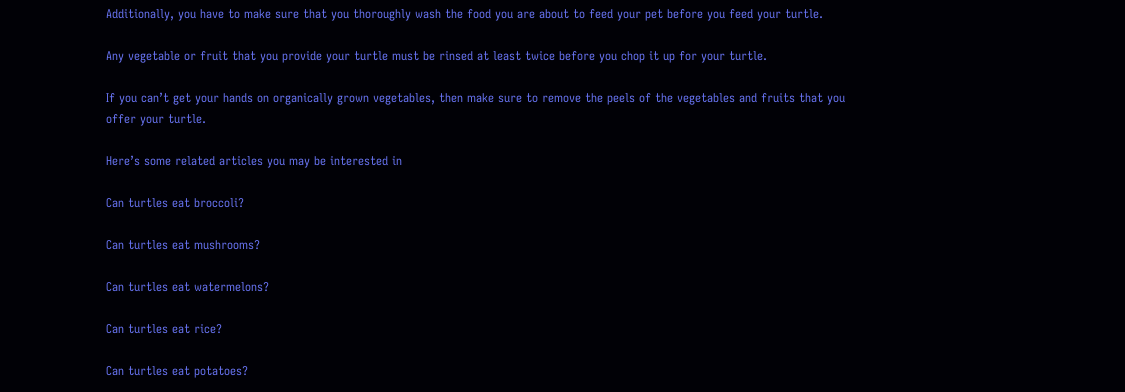Additionally, you have to make sure that you thoroughly wash the food you are about to feed your pet before you feed your turtle.

Any vegetable or fruit that you provide your turtle must be rinsed at least twice before you chop it up for your turtle.

If you can’t get your hands on organically grown vegetables, then make sure to remove the peels of the vegetables and fruits that you offer your turtle.

Here’s some related articles you may be interested in

Can turtles eat broccoli?

Can turtles eat mushrooms?

Can turtles eat watermelons?

Can turtles eat rice?

Can turtles eat potatoes?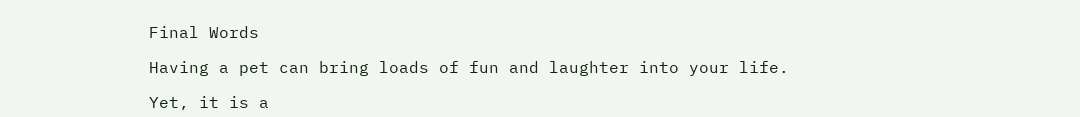Final Words

Having a pet can bring loads of fun and laughter into your life.

Yet, it is a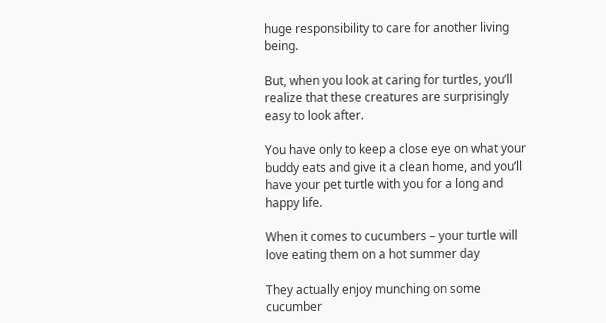huge responsibility to care for another living being.

But, when you look at caring for turtles, you’ll realize that these creatures are surprisingly easy to look after.

You have only to keep a close eye on what your buddy eats and give it a clean home, and you’ll have your pet turtle with you for a long and happy life.

When it comes to cucumbers – your turtle will love eating them on a hot summer day

They actually enjoy munching on some cucumber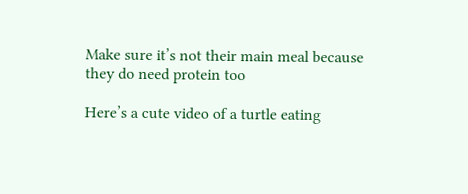Make sure it’s not their main meal because they do need protein too

Here’s a cute video of a turtle eating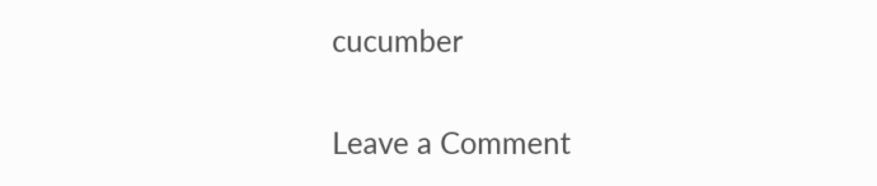cucumber

Leave a Comment